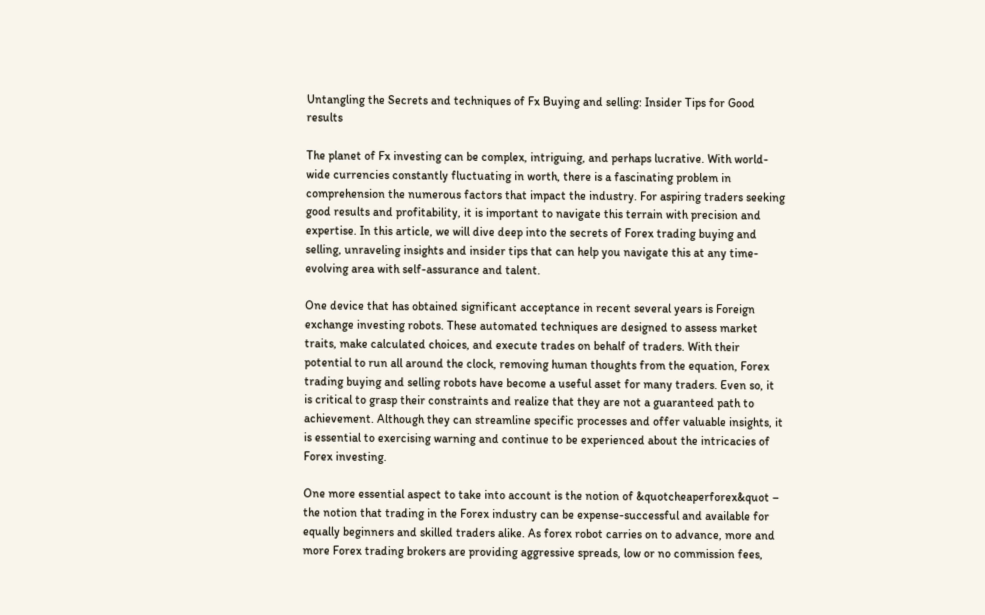Untangling the Secrets and techniques of Fx Buying and selling: Insider Tips for Good results

The planet of Fx investing can be complex, intriguing, and perhaps lucrative. With world-wide currencies constantly fluctuating in worth, there is a fascinating problem in comprehension the numerous factors that impact the industry. For aspiring traders seeking good results and profitability, it is important to navigate this terrain with precision and expertise. In this article, we will dive deep into the secrets of Forex trading buying and selling, unraveling insights and insider tips that can help you navigate this at any time-evolving area with self-assurance and talent.

One device that has obtained significant acceptance in recent several years is Foreign exchange investing robots. These automated techniques are designed to assess market traits, make calculated choices, and execute trades on behalf of traders. With their potential to run all around the clock, removing human thoughts from the equation, Forex trading buying and selling robots have become a useful asset for many traders. Even so, it is critical to grasp their constraints and realize that they are not a guaranteed path to achievement. Although they can streamline specific processes and offer valuable insights, it is essential to exercising warning and continue to be experienced about the intricacies of Forex investing.

One more essential aspect to take into account is the notion of &quotcheaperforex&quot – the notion that trading in the Forex industry can be expense-successful and available for equally beginners and skilled traders alike. As forex robot carries on to advance, more and more Forex trading brokers are providing aggressive spreads, low or no commission fees,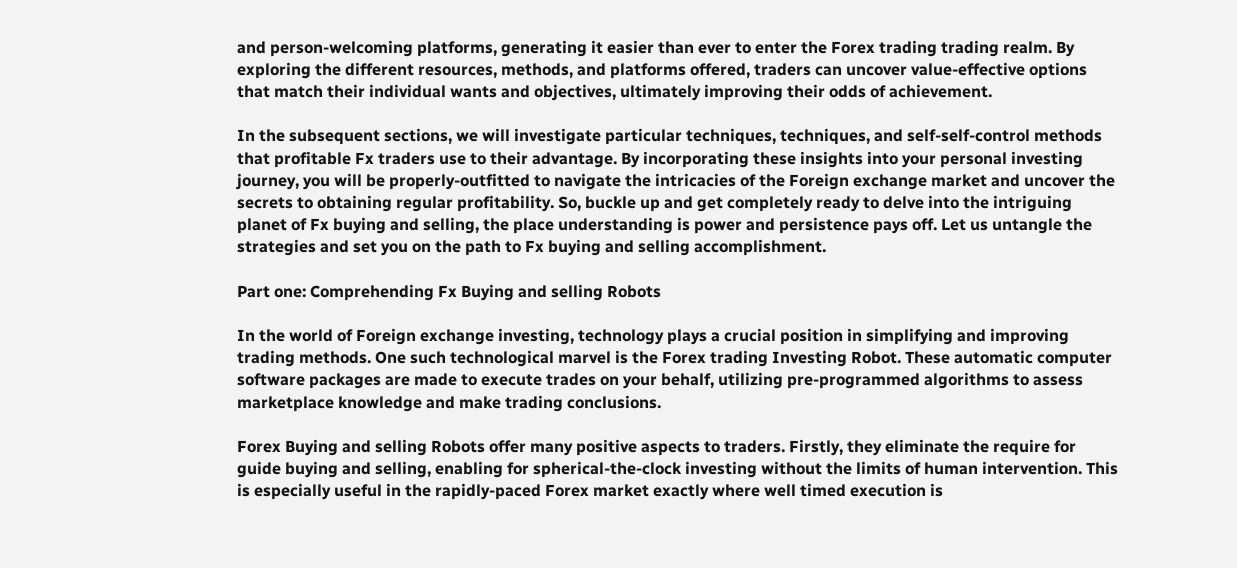and person-welcoming platforms, generating it easier than ever to enter the Forex trading trading realm. By exploring the different resources, methods, and platforms offered, traders can uncover value-effective options that match their individual wants and objectives, ultimately improving their odds of achievement.

In the subsequent sections, we will investigate particular techniques, techniques, and self-self-control methods that profitable Fx traders use to their advantage. By incorporating these insights into your personal investing journey, you will be properly-outfitted to navigate the intricacies of the Foreign exchange market and uncover the secrets to obtaining regular profitability. So, buckle up and get completely ready to delve into the intriguing planet of Fx buying and selling, the place understanding is power and persistence pays off. Let us untangle the strategies and set you on the path to Fx buying and selling accomplishment.

Part one: Comprehending Fx Buying and selling Robots

In the world of Foreign exchange investing, technology plays a crucial position in simplifying and improving trading methods. One such technological marvel is the Forex trading Investing Robot. These automatic computer software packages are made to execute trades on your behalf, utilizing pre-programmed algorithms to assess marketplace knowledge and make trading conclusions.

Forex Buying and selling Robots offer many positive aspects to traders. Firstly, they eliminate the require for guide buying and selling, enabling for spherical-the-clock investing without the limits of human intervention. This is especially useful in the rapidly-paced Forex market exactly where well timed execution is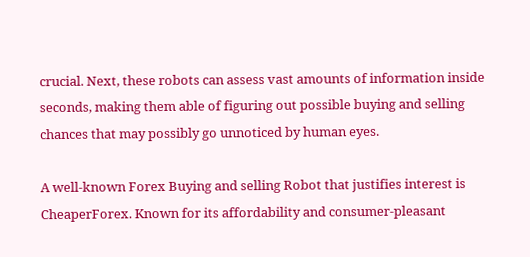crucial. Next, these robots can assess vast amounts of information inside seconds, making them able of figuring out possible buying and selling chances that may possibly go unnoticed by human eyes.

A well-known Forex Buying and selling Robot that justifies interest is CheaperForex. Known for its affordability and consumer-pleasant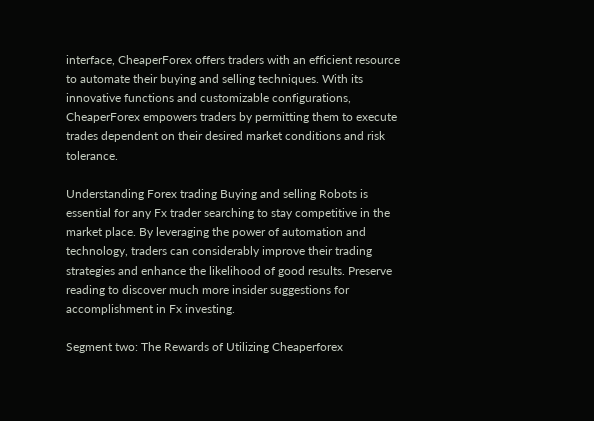interface, CheaperForex offers traders with an efficient resource to automate their buying and selling techniques. With its innovative functions and customizable configurations, CheaperForex empowers traders by permitting them to execute trades dependent on their desired market conditions and risk tolerance.

Understanding Forex trading Buying and selling Robots is essential for any Fx trader searching to stay competitive in the market place. By leveraging the power of automation and technology, traders can considerably improve their trading strategies and enhance the likelihood of good results. Preserve reading to discover much more insider suggestions for accomplishment in Fx investing.

Segment two: The Rewards of Utilizing Cheaperforex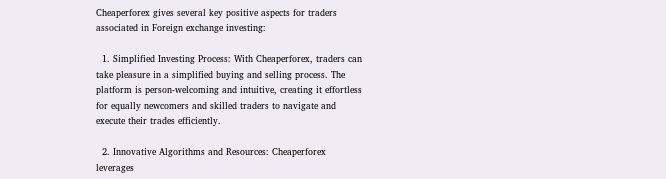Cheaperforex gives several key positive aspects for traders associated in Foreign exchange investing:

  1. Simplified Investing Process: With Cheaperforex, traders can take pleasure in a simplified buying and selling process. The platform is person-welcoming and intuitive, creating it effortless for equally newcomers and skilled traders to navigate and execute their trades efficiently.

  2. Innovative Algorithms and Resources: Cheaperforex leverages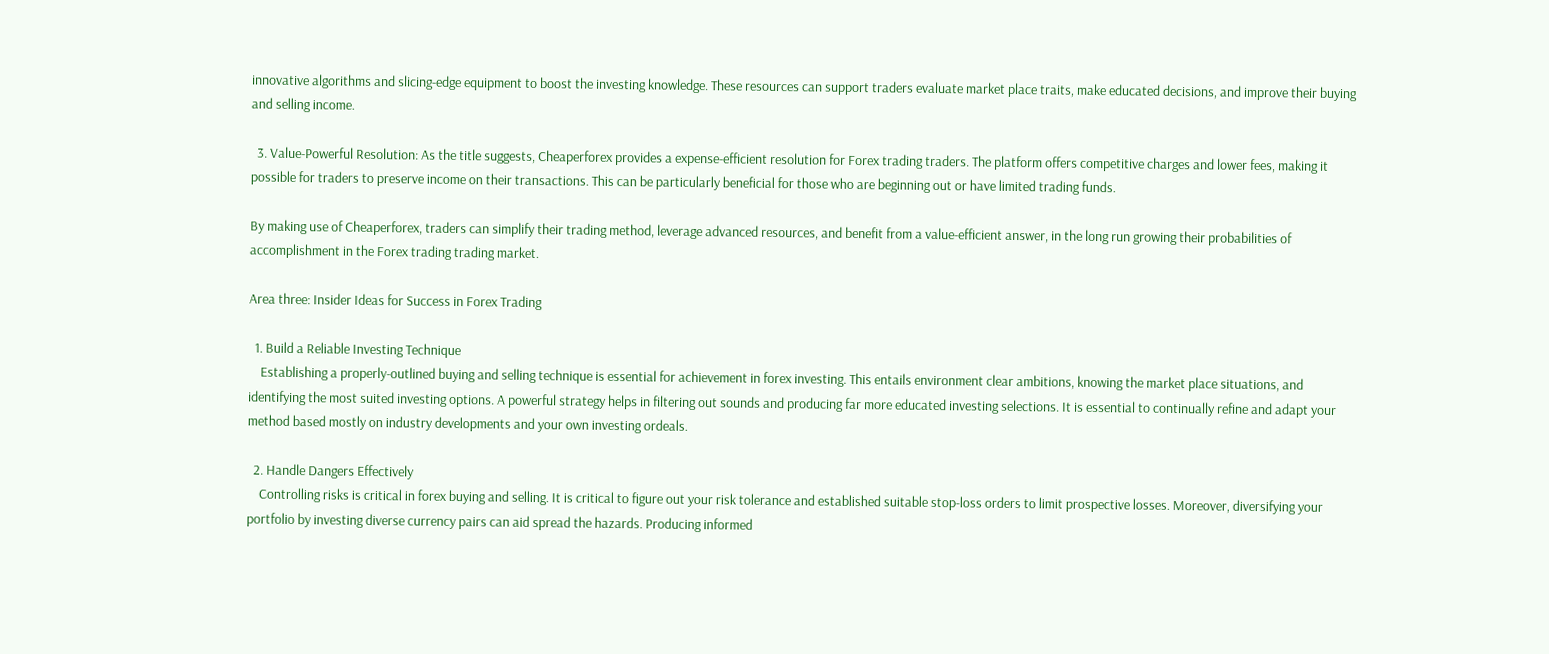innovative algorithms and slicing-edge equipment to boost the investing knowledge. These resources can support traders evaluate market place traits, make educated decisions, and improve their buying and selling income.

  3. Value-Powerful Resolution: As the title suggests, Cheaperforex provides a expense-efficient resolution for Forex trading traders. The platform offers competitive charges and lower fees, making it possible for traders to preserve income on their transactions. This can be particularly beneficial for those who are beginning out or have limited trading funds.

By making use of Cheaperforex, traders can simplify their trading method, leverage advanced resources, and benefit from a value-efficient answer, in the long run growing their probabilities of accomplishment in the Forex trading trading market.

Area three: Insider Ideas for Success in Forex Trading

  1. Build a Reliable Investing Technique
    Establishing a properly-outlined buying and selling technique is essential for achievement in forex investing. This entails environment clear ambitions, knowing the market place situations, and identifying the most suited investing options. A powerful strategy helps in filtering out sounds and producing far more educated investing selections. It is essential to continually refine and adapt your method based mostly on industry developments and your own investing ordeals.

  2. Handle Dangers Effectively
    Controlling risks is critical in forex buying and selling. It is critical to figure out your risk tolerance and established suitable stop-loss orders to limit prospective losses. Moreover, diversifying your portfolio by investing diverse currency pairs can aid spread the hazards. Producing informed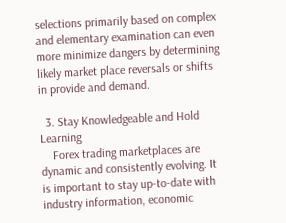selections primarily based on complex and elementary examination can even more minimize dangers by determining likely market place reversals or shifts in provide and demand.

  3. Stay Knowledgeable and Hold Learning
    Forex trading marketplaces are dynamic and consistently evolving. It is important to stay up-to-date with industry information, economic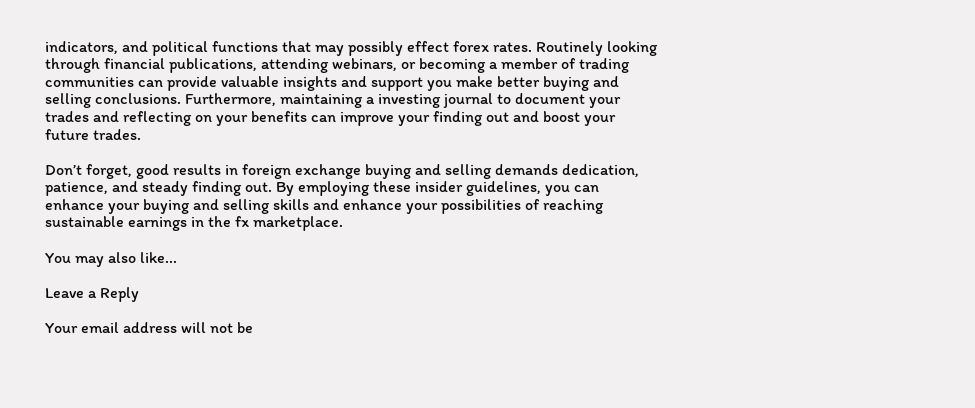indicators, and political functions that may possibly effect forex rates. Routinely looking through financial publications, attending webinars, or becoming a member of trading communities can provide valuable insights and support you make better buying and selling conclusions. Furthermore, maintaining a investing journal to document your trades and reflecting on your benefits can improve your finding out and boost your future trades.

Don’t forget, good results in foreign exchange buying and selling demands dedication, patience, and steady finding out. By employing these insider guidelines, you can enhance your buying and selling skills and enhance your possibilities of reaching sustainable earnings in the fx marketplace.

You may also like...

Leave a Reply

Your email address will not be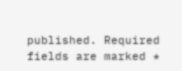published. Required fields are marked *